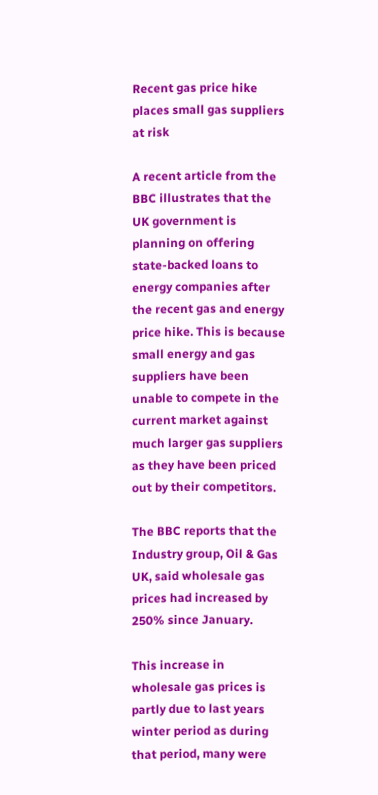Recent gas price hike places small gas suppliers at risk

A recent article from the BBC illustrates that the UK government is planning on offering state-backed loans to energy companies after the recent gas and energy price hike. This is because small energy and gas suppliers have been unable to compete in the current market against much larger gas suppliers as they have been priced out by their competitors.

The BBC reports that the Industry group, Oil & Gas UK, said wholesale gas prices had increased by 250% since January.

This increase in wholesale gas prices is partly due to last years winter period as during that period, many were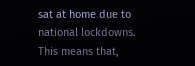sat at home due to national lockdowns. This means that,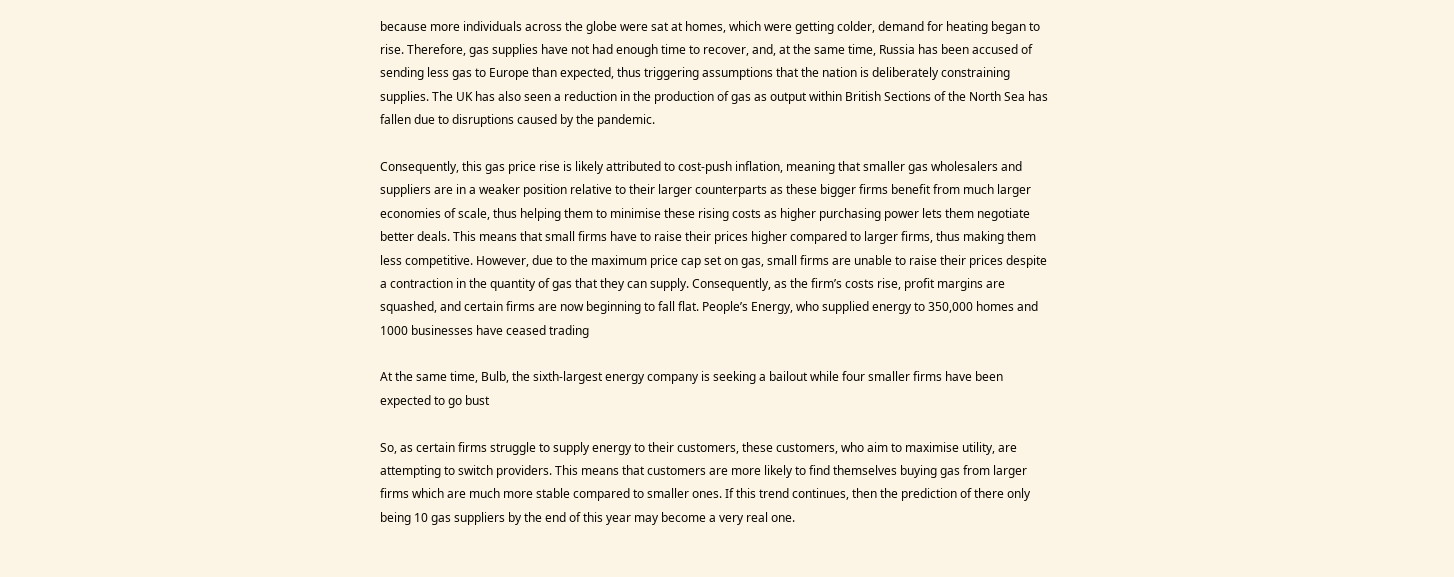because more individuals across the globe were sat at homes, which were getting colder, demand for heating began to rise. Therefore, gas supplies have not had enough time to recover, and, at the same time, Russia has been accused of sending less gas to Europe than expected, thus triggering assumptions that the nation is deliberately constraining supplies. The UK has also seen a reduction in the production of gas as output within British Sections of the North Sea has fallen due to disruptions caused by the pandemic.

Consequently, this gas price rise is likely attributed to cost-push inflation, meaning that smaller gas wholesalers and suppliers are in a weaker position relative to their larger counterparts as these bigger firms benefit from much larger economies of scale, thus helping them to minimise these rising costs as higher purchasing power lets them negotiate better deals. This means that small firms have to raise their prices higher compared to larger firms, thus making them less competitive. However, due to the maximum price cap set on gas, small firms are unable to raise their prices despite a contraction in the quantity of gas that they can supply. Consequently, as the firm’s costs rise, profit margins are squashed, and certain firms are now beginning to fall flat. People’s Energy, who supplied energy to 350,000 homes and 1000 businesses have ceased trading

At the same time, Bulb, the sixth-largest energy company is seeking a bailout while four smaller firms have been expected to go bust

So, as certain firms struggle to supply energy to their customers, these customers, who aim to maximise utility, are attempting to switch providers. This means that customers are more likely to find themselves buying gas from larger firms which are much more stable compared to smaller ones. If this trend continues, then the prediction of there only being 10 gas suppliers by the end of this year may become a very real one.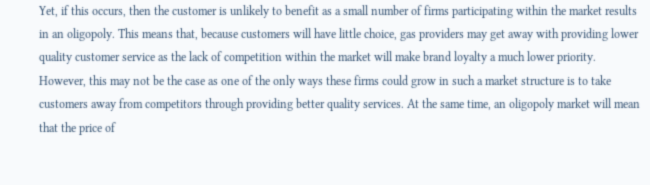Yet, if this occurs, then the customer is unlikely to benefit as a small number of firms participating within the market results in an oligopoly. This means that, because customers will have little choice, gas providers may get away with providing lower quality customer service as the lack of competition within the market will make brand loyalty a much lower priority. However, this may not be the case as one of the only ways these firms could grow in such a market structure is to take customers away from competitors through providing better quality services. At the same time, an oligopoly market will mean that the price of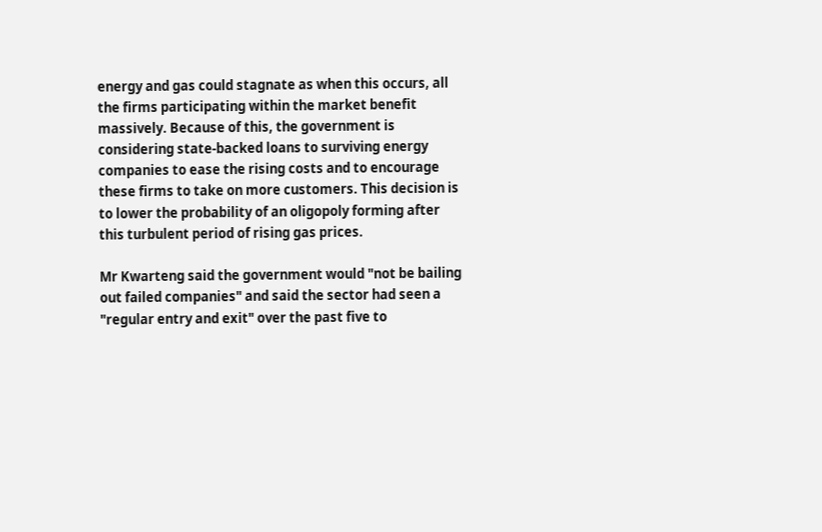energy and gas could stagnate as when this occurs, all the firms participating within the market benefit massively. Because of this, the government is considering state-backed loans to surviving energy companies to ease the rising costs and to encourage these firms to take on more customers. This decision is to lower the probability of an oligopoly forming after this turbulent period of rising gas prices.

Mr Kwarteng said the government would "not be bailing out failed companies" and said the sector had seen a "regular entry and exit" over the past five to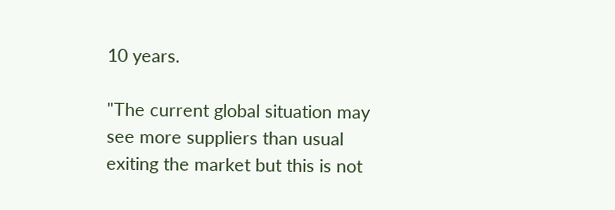10 years.

"The current global situation may see more suppliers than usual exiting the market but this is not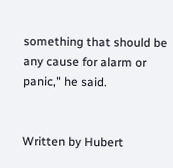something that should be any cause for alarm or panic," he said.


Written by Hubert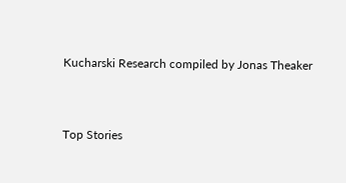Kucharski Research compiled by Jonas Theaker


Top Stories